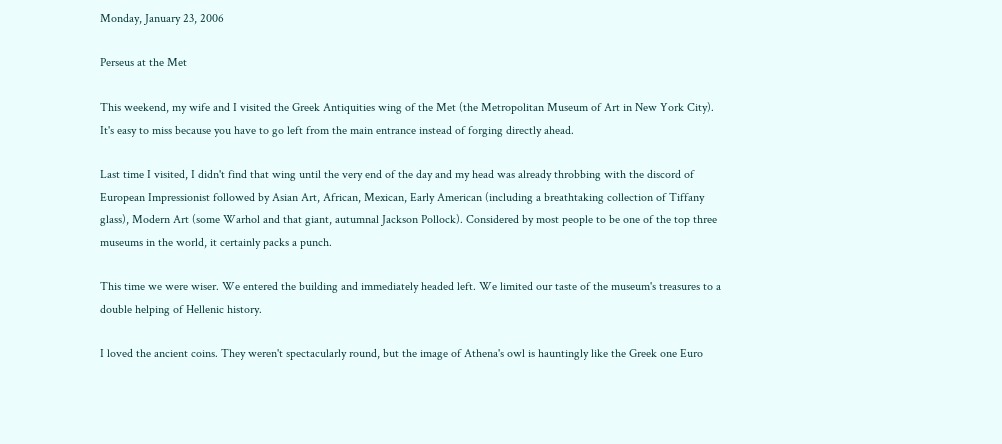Monday, January 23, 2006

Perseus at the Met

This weekend, my wife and I visited the Greek Antiquities wing of the Met (the Metropolitan Museum of Art in New York City). It's easy to miss because you have to go left from the main entrance instead of forging directly ahead.

Last time I visited, I didn't find that wing until the very end of the day and my head was already throbbing with the discord of European Impressionist followed by Asian Art, African, Mexican, Early American (including a breathtaking collection of Tiffany glass), Modern Art (some Warhol and that giant, autumnal Jackson Pollock). Considered by most people to be one of the top three museums in the world, it certainly packs a punch.

This time we were wiser. We entered the building and immediately headed left. We limited our taste of the museum's treasures to a double helping of Hellenic history.

I loved the ancient coins. They weren't spectacularly round, but the image of Athena's owl is hauntingly like the Greek one Euro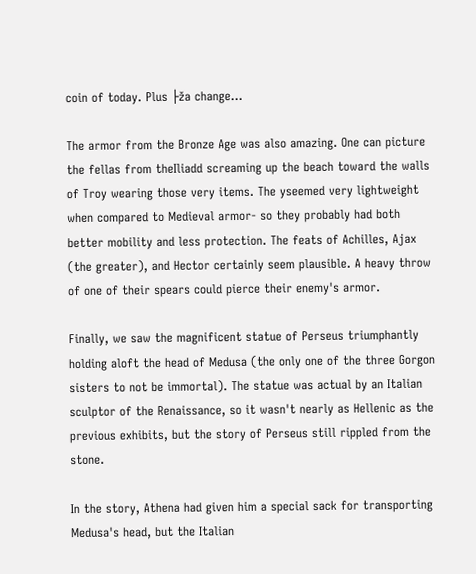coin of today. Plus ├ža change...

The armor from the Bronze Age was also amazing. One can picture the fellas from theIliadd screaming up the beach toward the walls of Troy wearing those very items. The yseemed very lightweight when compared to Medieval armor- so they probably had both better mobility and less protection. The feats of Achilles, Ajax (the greater), and Hector certainly seem plausible. A heavy throw of one of their spears could pierce their enemy's armor.

Finally, we saw the magnificent statue of Perseus triumphantly holding aloft the head of Medusa (the only one of the three Gorgon sisters to not be immortal). The statue was actual by an Italian sculptor of the Renaissance, so it wasn't nearly as Hellenic as the previous exhibits, but the story of Perseus still rippled from the stone.

In the story, Athena had given him a special sack for transporting Medusa's head, but the Italian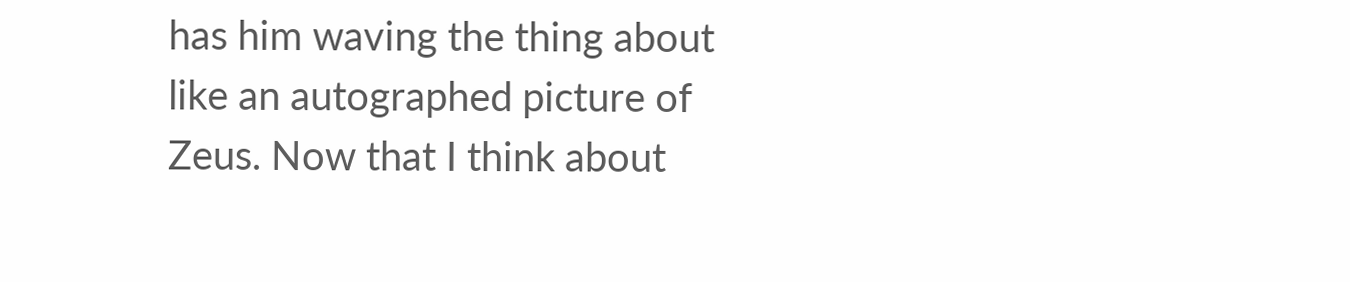has him waving the thing about like an autographed picture of Zeus. Now that I think about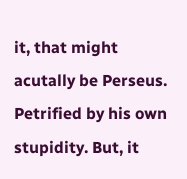it, that might acutally be Perseus. Petrified by his own stupidity. But, it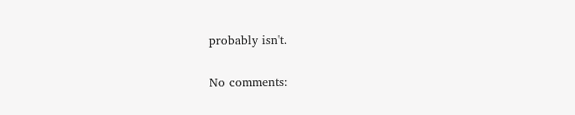probably isn't.

No comments: